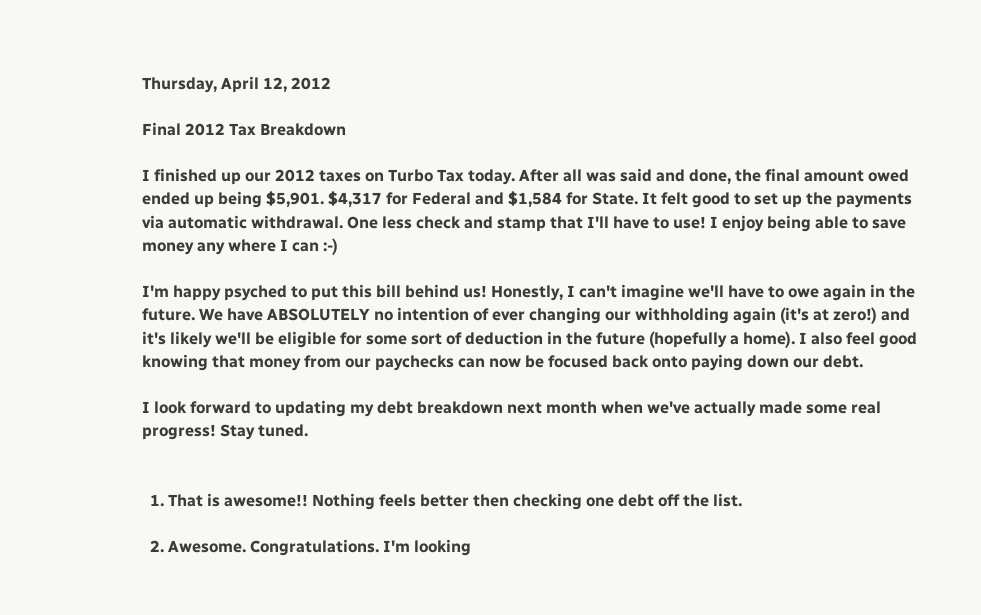Thursday, April 12, 2012

Final 2012 Tax Breakdown

I finished up our 2012 taxes on Turbo Tax today. After all was said and done, the final amount owed ended up being $5,901. $4,317 for Federal and $1,584 for State. It felt good to set up the payments via automatic withdrawal. One less check and stamp that I'll have to use! I enjoy being able to save money any where I can :-)

I'm happy psyched to put this bill behind us! Honestly, I can't imagine we'll have to owe again in the future. We have ABSOLUTELY no intention of ever changing our withholding again (it's at zero!) and it's likely we'll be eligible for some sort of deduction in the future (hopefully a home). I also feel good knowing that money from our paychecks can now be focused back onto paying down our debt.

I look forward to updating my debt breakdown next month when we've actually made some real progress! Stay tuned.


  1. That is awesome!! Nothing feels better then checking one debt off the list.

  2. Awesome. Congratulations. I'm looking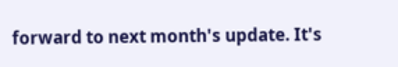forward to next month's update. It's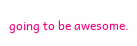going to be awesome.